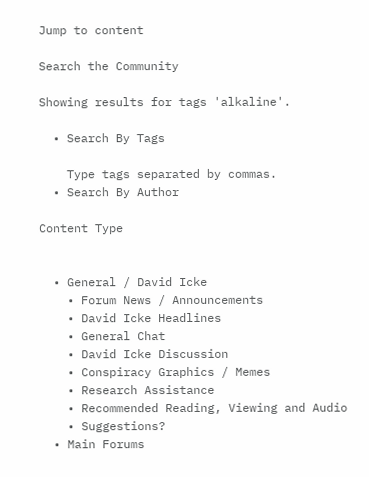Jump to content

Search the Community

Showing results for tags 'alkaline'.

  • Search By Tags

    Type tags separated by commas.
  • Search By Author

Content Type


  • General / David Icke
    • Forum News / Announcements
    • David Icke Headlines
    • General Chat
    • David Icke Discussion
    • Conspiracy Graphics / Memes
    • Research Assistance
    • Recommended Reading, Viewing and Audio
    • Suggestions?
  • Main Forums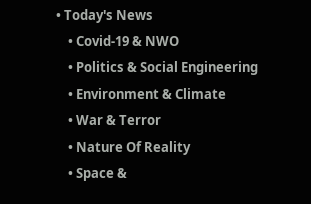• Today's News
    • Covid-19 & NWO
    • Politics & Social Engineering
    • Environment & Climate
    • War & Terror
    • Nature Of Reality
    • Space &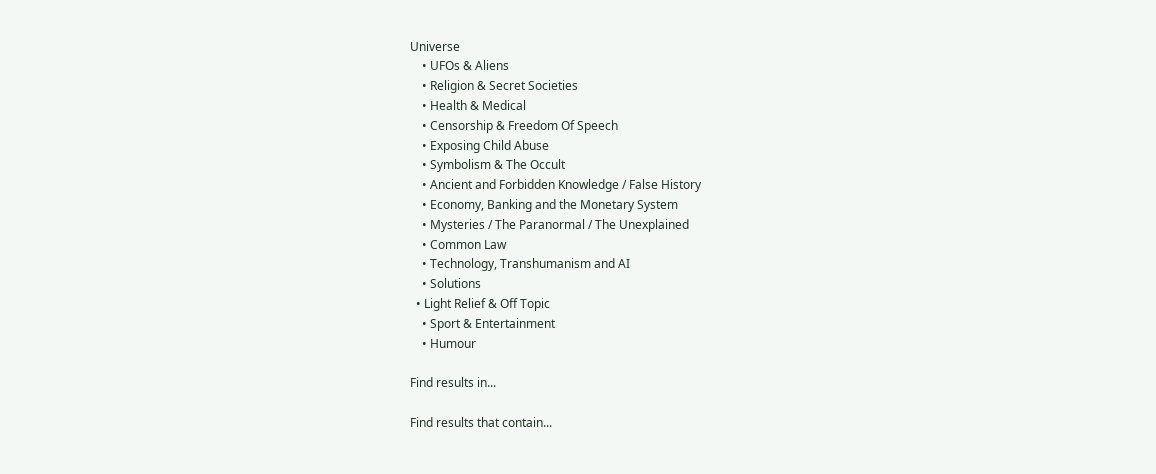Universe
    • UFOs & Aliens
    • Religion & Secret Societies
    • Health & Medical
    • Censorship & Freedom Of Speech
    • Exposing Child Abuse
    • Symbolism & The Occult
    • Ancient and Forbidden Knowledge / False History
    • Economy, Banking and the Monetary System
    • Mysteries / The Paranormal / The Unexplained
    • Common Law
    • Technology, Transhumanism and AI
    • Solutions
  • Light Relief & Off Topic
    • Sport & Entertainment
    • Humour

Find results in...

Find results that contain...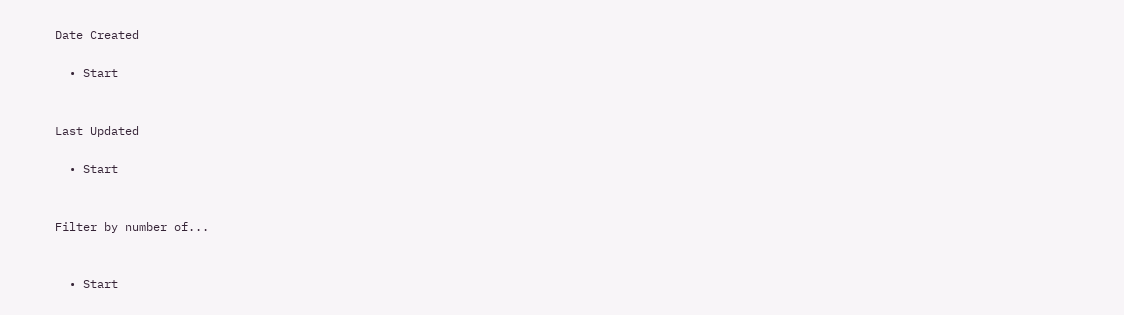Date Created

  • Start


Last Updated

  • Start


Filter by number of...


  • Start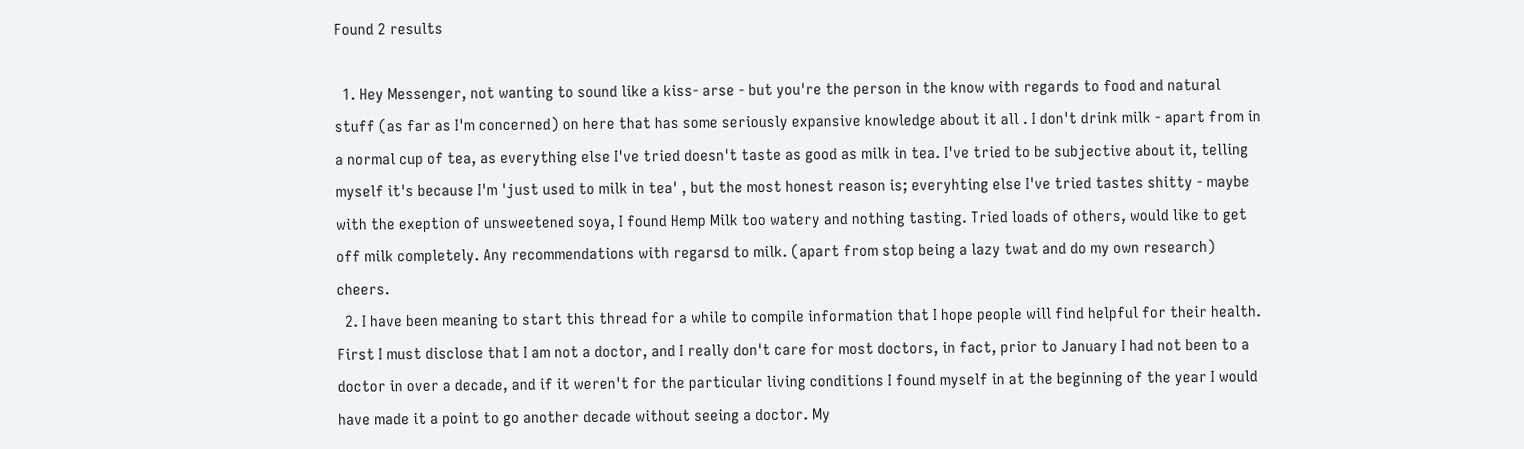Found 2 results

  1. Hey Messenger, not wanting to sound like a kiss- arse - but you're the person in the know with regards to food and natural stuff (as far as I'm concerned) on here that has some seriously expansive knowledge about it all . I don't drink milk - apart from in a normal cup of tea, as everything else I've tried doesn't taste as good as milk in tea. I've tried to be subjective about it, telling myself it's because I'm 'just used to milk in tea' , but the most honest reason is; everyhting else I've tried tastes shitty - maybe with the exeption of unsweetened soya, I found Hemp Milk too watery and nothing tasting. Tried loads of others, would like to get off milk completely. Any recommendations with regarsd to milk. (apart from stop being a lazy twat and do my own research) cheers.
  2. I have been meaning to start this thread for a while to compile information that I hope people will find helpful for their health. First I must disclose that I am not a doctor, and I really don't care for most doctors, in fact, prior to January I had not been to a doctor in over a decade, and if it weren't for the particular living conditions I found myself in at the beginning of the year I would have made it a point to go another decade without seeing a doctor. My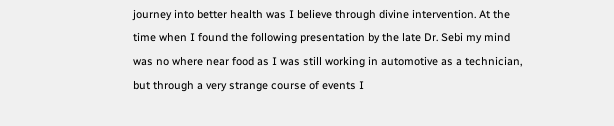journey into better health was I believe through divine intervention. At the time when I found the following presentation by the late Dr. Sebi my mind was no where near food as I was still working in automotive as a technician, but through a very strange course of events I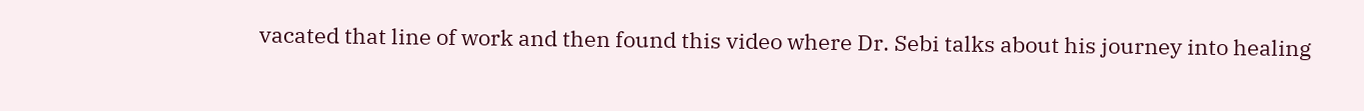vacated that line of work and then found this video where Dr. Sebi talks about his journey into healing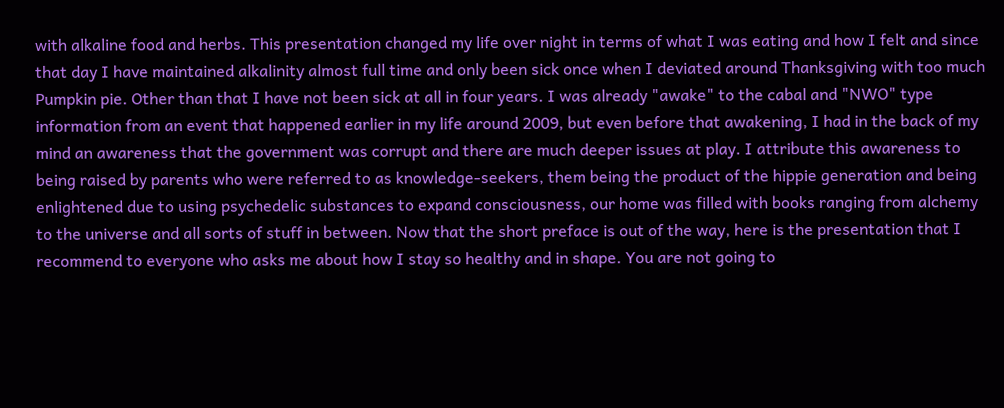with alkaline food and herbs. This presentation changed my life over night in terms of what I was eating and how I felt and since that day I have maintained alkalinity almost full time and only been sick once when I deviated around Thanksgiving with too much Pumpkin pie. Other than that I have not been sick at all in four years. I was already "awake" to the cabal and "NWO" type information from an event that happened earlier in my life around 2009, but even before that awakening, I had in the back of my mind an awareness that the government was corrupt and there are much deeper issues at play. I attribute this awareness to being raised by parents who were referred to as knowledge-seekers, them being the product of the hippie generation and being enlightened due to using psychedelic substances to expand consciousness, our home was filled with books ranging from alchemy to the universe and all sorts of stuff in between. Now that the short preface is out of the way, here is the presentation that I recommend to everyone who asks me about how I stay so healthy and in shape. You are not going to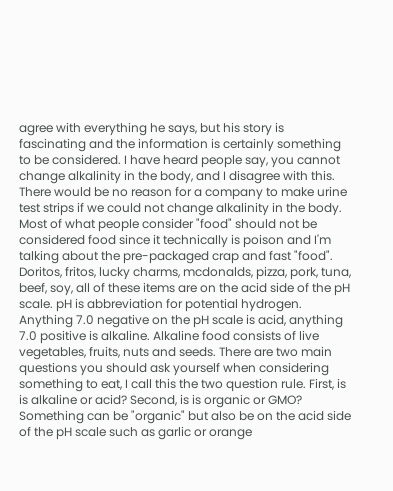agree with everything he says, but his story is fascinating and the information is certainly something to be considered. I have heard people say, you cannot change alkalinity in the body, and I disagree with this. There would be no reason for a company to make urine test strips if we could not change alkalinity in the body. Most of what people consider "food" should not be considered food since it technically is poison and I'm talking about the pre-packaged crap and fast "food". Doritos, fritos, lucky charms, mcdonalds, pizza, pork, tuna, beef, soy, all of these items are on the acid side of the pH scale. pH is abbreviation for potential hydrogen. Anything 7.0 negative on the pH scale is acid, anything 7.0 positive is alkaline. Alkaline food consists of live vegetables, fruits, nuts and seeds. There are two main questions you should ask yourself when considering something to eat, I call this the two question rule. First, is is alkaline or acid? Second, is is organic or GMO? Something can be "organic" but also be on the acid side of the pH scale such as garlic or orange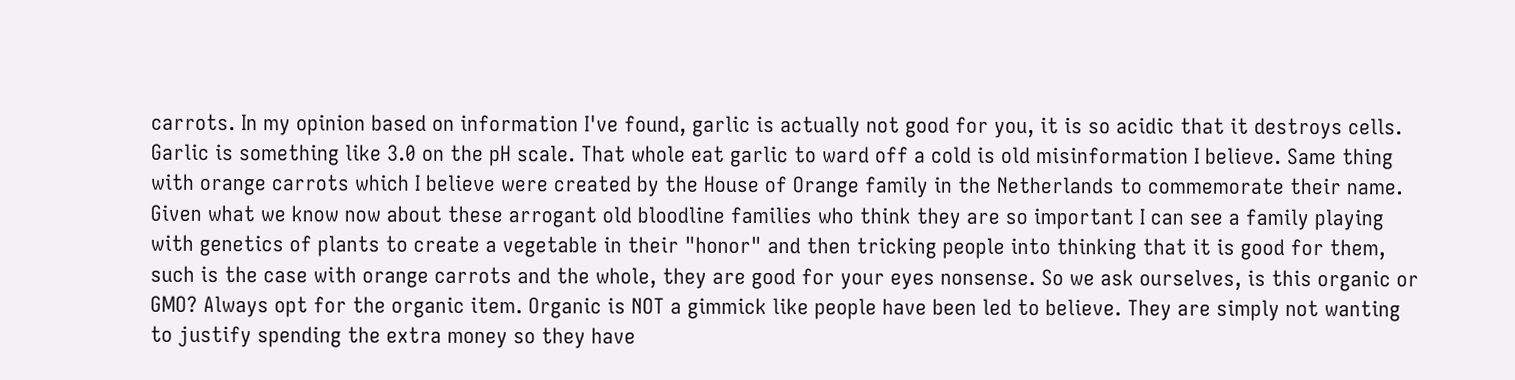carrots. In my opinion based on information I've found, garlic is actually not good for you, it is so acidic that it destroys cells. Garlic is something like 3.0 on the pH scale. That whole eat garlic to ward off a cold is old misinformation I believe. Same thing with orange carrots which I believe were created by the House of Orange family in the Netherlands to commemorate their name. Given what we know now about these arrogant old bloodline families who think they are so important I can see a family playing with genetics of plants to create a vegetable in their "honor" and then tricking people into thinking that it is good for them, such is the case with orange carrots and the whole, they are good for your eyes nonsense. So we ask ourselves, is this organic or GMO? Always opt for the organic item. Organic is NOT a gimmick like people have been led to believe. They are simply not wanting to justify spending the extra money so they have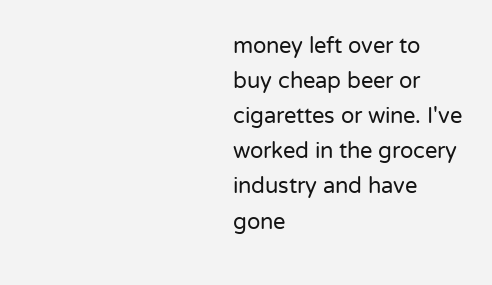money left over to buy cheap beer or cigarettes or wine. I've worked in the grocery industry and have gone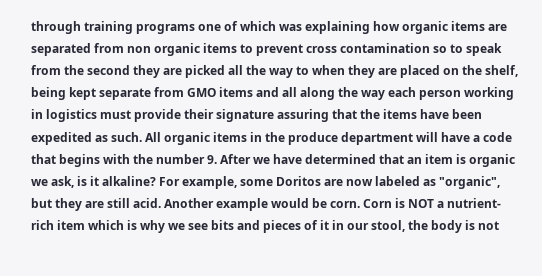through training programs one of which was explaining how organic items are separated from non organic items to prevent cross contamination so to speak from the second they are picked all the way to when they are placed on the shelf, being kept separate from GMO items and all along the way each person working in logistics must provide their signature assuring that the items have been expedited as such. All organic items in the produce department will have a code that begins with the number 9. After we have determined that an item is organic we ask, is it alkaline? For example, some Doritos are now labeled as "organic", but they are still acid. Another example would be corn. Corn is NOT a nutrient-rich item which is why we see bits and pieces of it in our stool, the body is not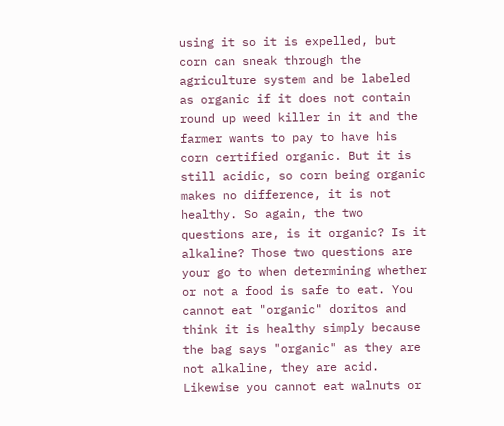using it so it is expelled, but corn can sneak through the agriculture system and be labeled as organic if it does not contain round up weed killer in it and the farmer wants to pay to have his corn certified organic. But it is still acidic, so corn being organic makes no difference, it is not healthy. So again, the two questions are, is it organic? Is it alkaline? Those two questions are your go to when determining whether or not a food is safe to eat. You cannot eat "organic" doritos and think it is healthy simply because the bag says "organic" as they are not alkaline, they are acid. Likewise you cannot eat walnuts or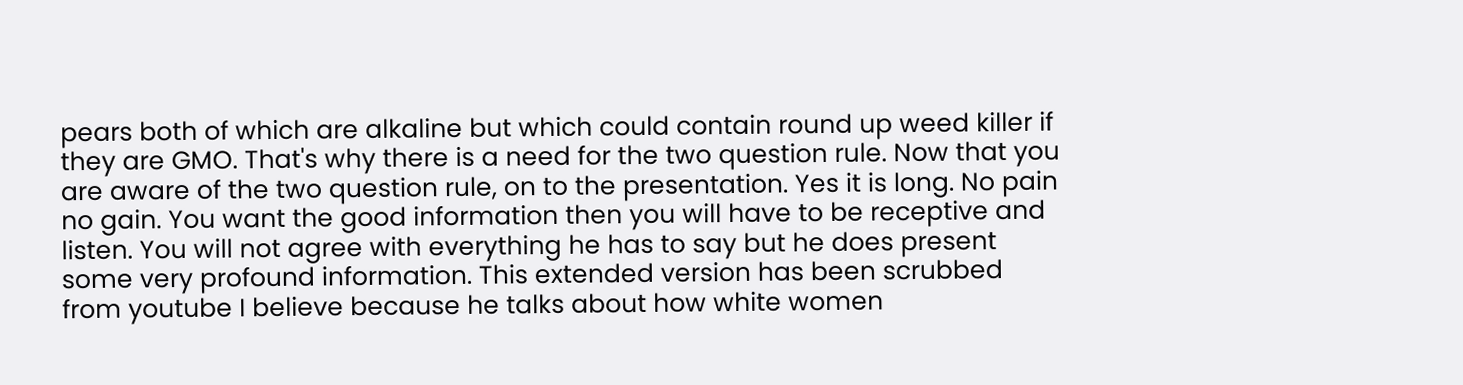pears both of which are alkaline but which could contain round up weed killer if they are GMO. That's why there is a need for the two question rule. Now that you are aware of the two question rule, on to the presentation. Yes it is long. No pain no gain. You want the good information then you will have to be receptive and listen. You will not agree with everything he has to say but he does present some very profound information. This extended version has been scrubbed from youtube I believe because he talks about how white women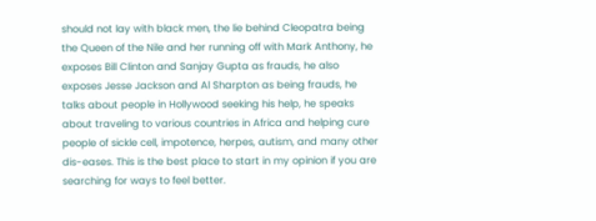should not lay with black men, the lie behind Cleopatra being the Queen of the Nile and her running off with Mark Anthony, he exposes Bill Clinton and Sanjay Gupta as frauds, he also exposes Jesse Jackson and Al Sharpton as being frauds, he talks about people in Hollywood seeking his help, he speaks about traveling to various countries in Africa and helping cure people of sickle cell, impotence, herpes, autism, and many other dis-eases. This is the best place to start in my opinion if you are searching for ways to feel better.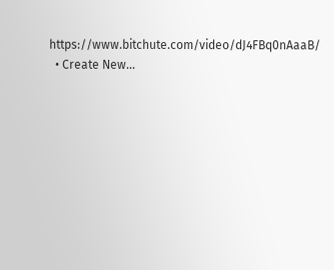https://www.bitchute.com/video/dJ4FBq0nAaaB/
  • Create New...